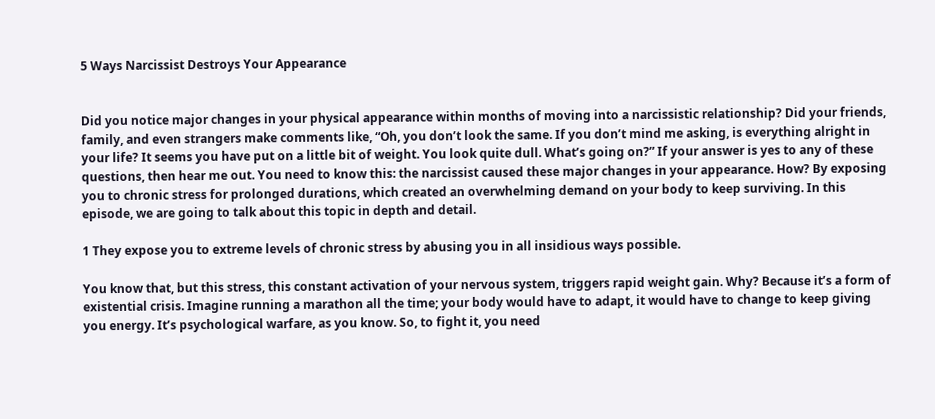5 Ways Narcissist Destroys Your Appearance


Did you notice major changes in your physical appearance within months of moving into a narcissistic relationship? Did your friends, family, and even strangers make comments like, “Oh, you don’t look the same. If you don’t mind me asking, is everything alright in your life? It seems you have put on a little bit of weight. You look quite dull. What’s going on?” If your answer is yes to any of these questions, then hear me out. You need to know this: the narcissist caused these major changes in your appearance. How? By exposing you to chronic stress for prolonged durations, which created an overwhelming demand on your body to keep surviving. In this episode, we are going to talk about this topic in depth and detail.

1 They expose you to extreme levels of chronic stress by abusing you in all insidious ways possible.

You know that, but this stress, this constant activation of your nervous system, triggers rapid weight gain. Why? Because it’s a form of existential crisis. Imagine running a marathon all the time; your body would have to adapt, it would have to change to keep giving you energy. It’s psychological warfare, as you know. So, to fight it, you need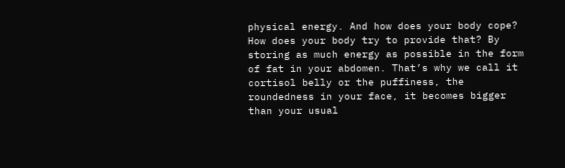physical energy. And how does your body cope? How does your body try to provide that? By storing as much energy as possible in the form of fat in your abdomen. That’s why we call it cortisol belly or the puffiness, the roundedness in your face, it becomes bigger than your usual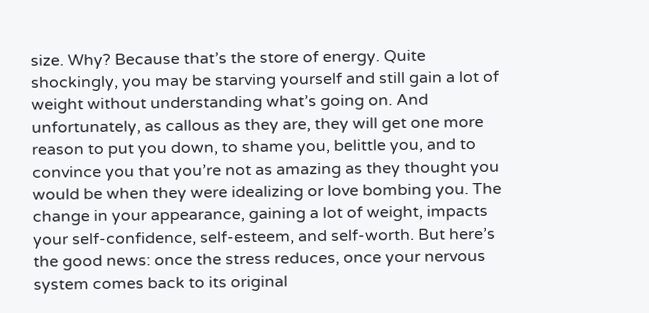size. Why? Because that’s the store of energy. Quite shockingly, you may be starving yourself and still gain a lot of weight without understanding what’s going on. And unfortunately, as callous as they are, they will get one more reason to put you down, to shame you, belittle you, and to convince you that you’re not as amazing as they thought you would be when they were idealizing or love bombing you. The change in your appearance, gaining a lot of weight, impacts your self-confidence, self-esteem, and self-worth. But here’s the good news: once the stress reduces, once your nervous system comes back to its original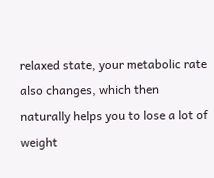relaxed state, your metabolic rate also changes, which then naturally helps you to lose a lot of weight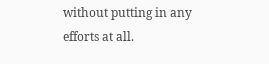without putting in any efforts at all.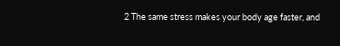2 The same stress makes your body age faster, and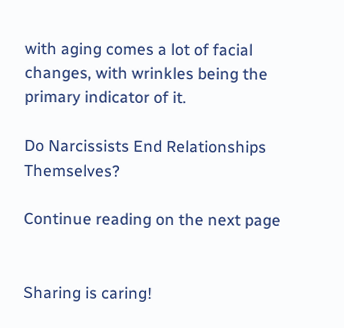with aging comes a lot of facial changes, with wrinkles being the primary indicator of it.

Do Narcissists End Relationships Themselves?

Continue reading on the next page


Sharing is caring!